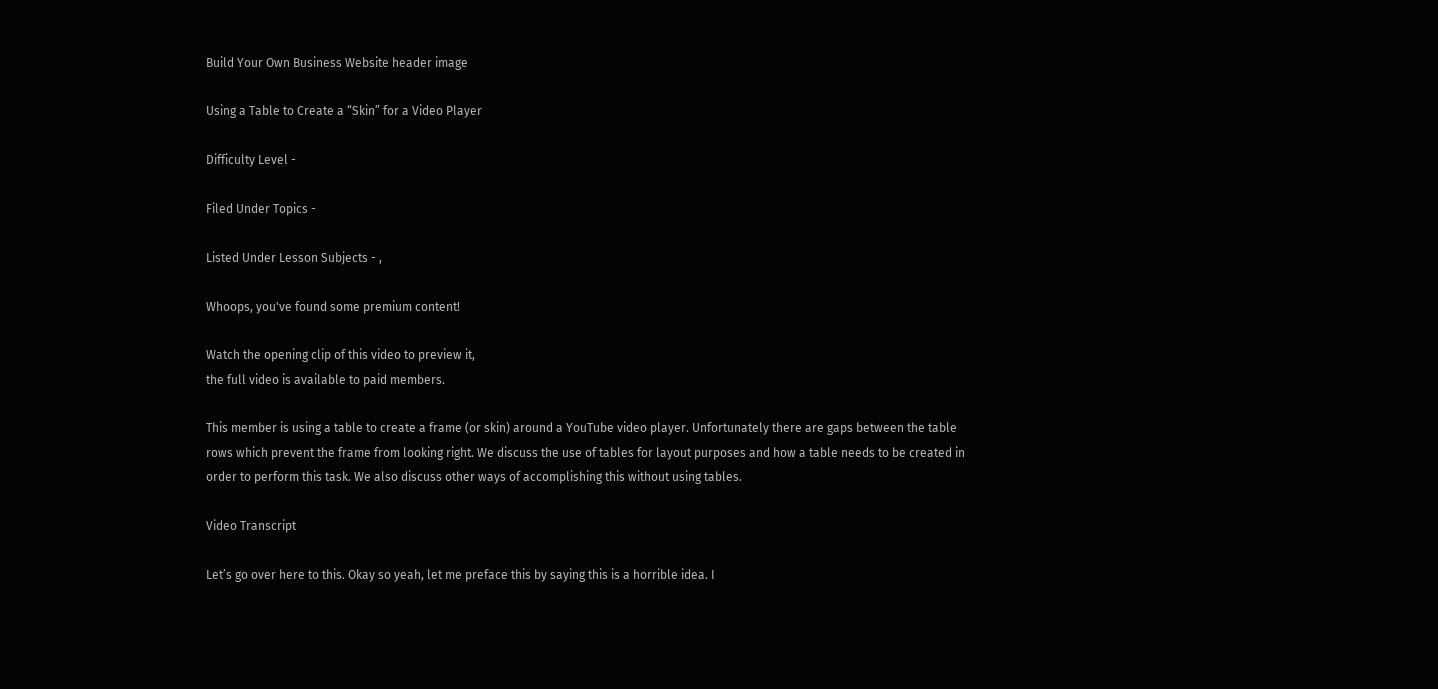Build Your Own Business Website header image

Using a Table to Create a “Skin” for a Video Player

Difficulty Level -

Filed Under Topics -

Listed Under Lesson Subjects - ,

Whoops, you've found some premium content!

Watch the opening clip of this video to preview it,
the full video is available to paid members.

This member is using a table to create a frame (or skin) around a YouTube video player. Unfortunately there are gaps between the table rows which prevent the frame from looking right. We discuss the use of tables for layout purposes and how a table needs to be created in order to perform this task. We also discuss other ways of accomplishing this without using tables.

Video Transcript

Let’s go over here to this. Okay so yeah, let me preface this by saying this is a horrible idea. I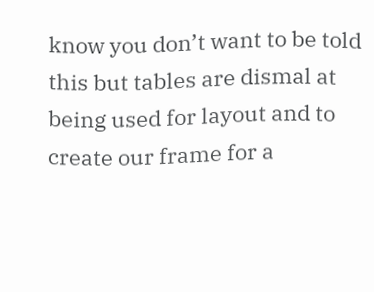know you don’t want to be told this but tables are dismal at being used for layout and to create our frame for a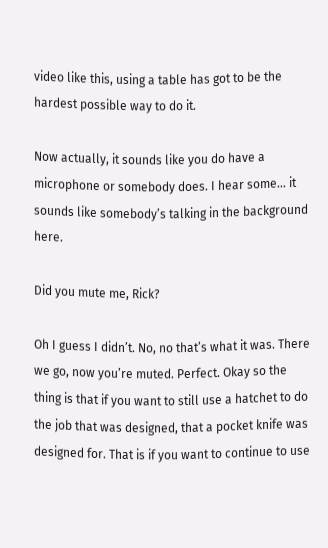video like this, using a table has got to be the hardest possible way to do it.

Now actually, it sounds like you do have a microphone or somebody does. I hear some… it sounds like somebody’s talking in the background here.

Did you mute me, Rick?

Oh I guess I didn’t. No, no that’s what it was. There we go, now you’re muted. Perfect. Okay so the thing is that if you want to still use a hatchet to do the job that was designed, that a pocket knife was designed for. That is if you want to continue to use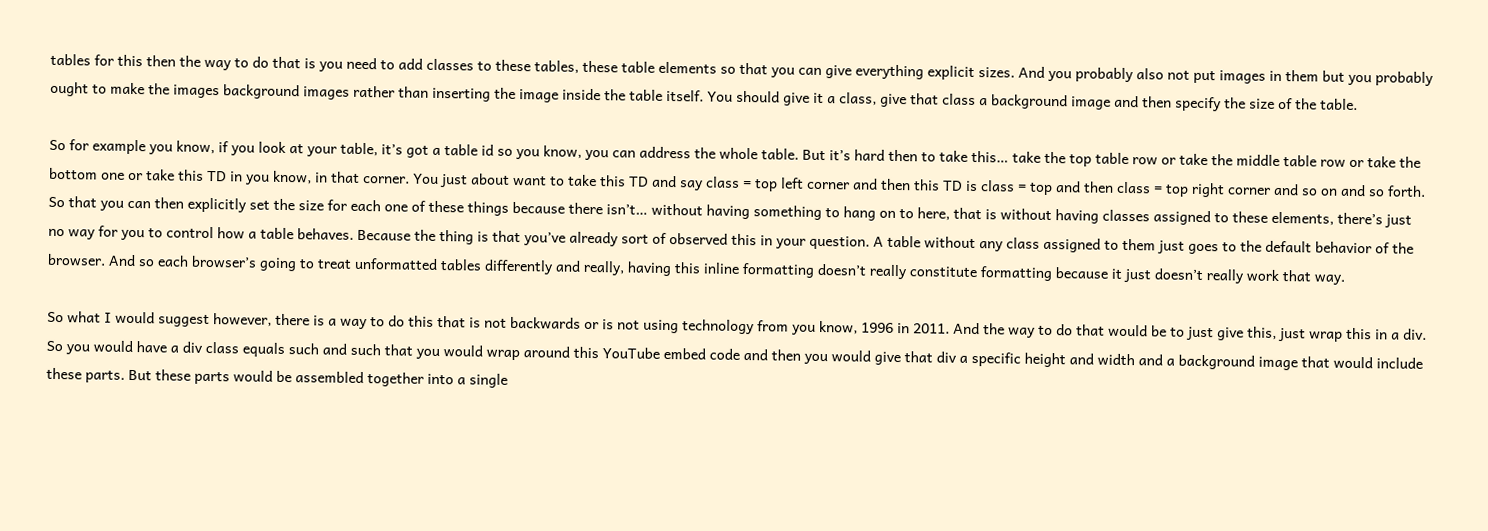tables for this then the way to do that is you need to add classes to these tables, these table elements so that you can give everything explicit sizes. And you probably also not put images in them but you probably ought to make the images background images rather than inserting the image inside the table itself. You should give it a class, give that class a background image and then specify the size of the table.

So for example you know, if you look at your table, it’s got a table id so you know, you can address the whole table. But it’s hard then to take this… take the top table row or take the middle table row or take the bottom one or take this TD in you know, in that corner. You just about want to take this TD and say class = top left corner and then this TD is class = top and then class = top right corner and so on and so forth. So that you can then explicitly set the size for each one of these things because there isn’t… without having something to hang on to here, that is without having classes assigned to these elements, there’s just no way for you to control how a table behaves. Because the thing is that you’ve already sort of observed this in your question. A table without any class assigned to them just goes to the default behavior of the browser. And so each browser’s going to treat unformatted tables differently and really, having this inline formatting doesn’t really constitute formatting because it just doesn’t really work that way.

So what I would suggest however, there is a way to do this that is not backwards or is not using technology from you know, 1996 in 2011. And the way to do that would be to just give this, just wrap this in a div. So you would have a div class equals such and such that you would wrap around this YouTube embed code and then you would give that div a specific height and width and a background image that would include these parts. But these parts would be assembled together into a single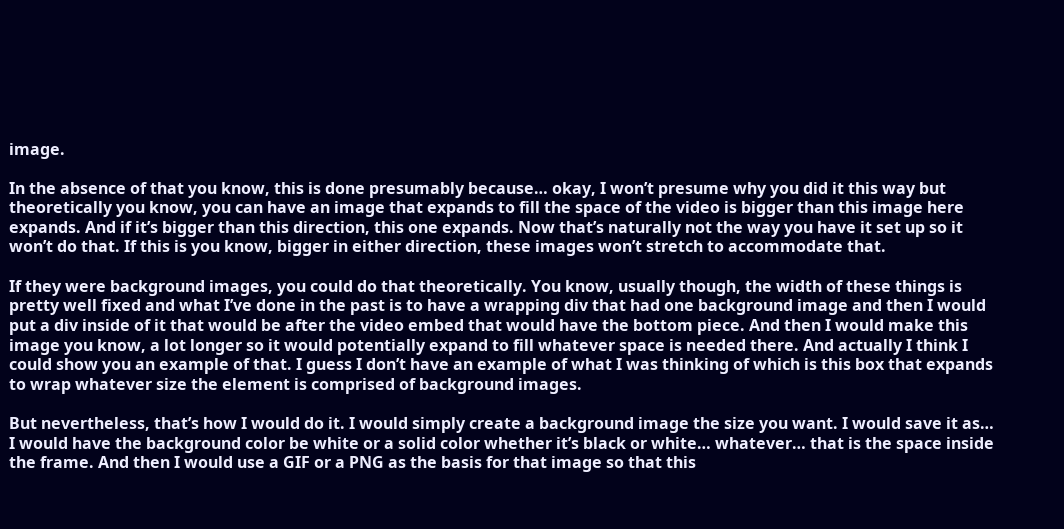image.

In the absence of that you know, this is done presumably because… okay, I won’t presume why you did it this way but theoretically you know, you can have an image that expands to fill the space of the video is bigger than this image here expands. And if it’s bigger than this direction, this one expands. Now that’s naturally not the way you have it set up so it won’t do that. If this is you know, bigger in either direction, these images won’t stretch to accommodate that.

If they were background images, you could do that theoretically. You know, usually though, the width of these things is pretty well fixed and what I’ve done in the past is to have a wrapping div that had one background image and then I would put a div inside of it that would be after the video embed that would have the bottom piece. And then I would make this image you know, a lot longer so it would potentially expand to fill whatever space is needed there. And actually I think I could show you an example of that. I guess I don’t have an example of what I was thinking of which is this box that expands to wrap whatever size the element is comprised of background images.

But nevertheless, that’s how I would do it. I would simply create a background image the size you want. I would save it as… I would have the background color be white or a solid color whether it’s black or white… whatever… that is the space inside the frame. And then I would use a GIF or a PNG as the basis for that image so that this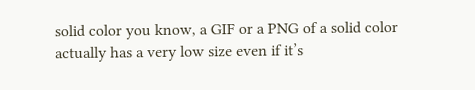solid color you know, a GIF or a PNG of a solid color actually has a very low size even if it’s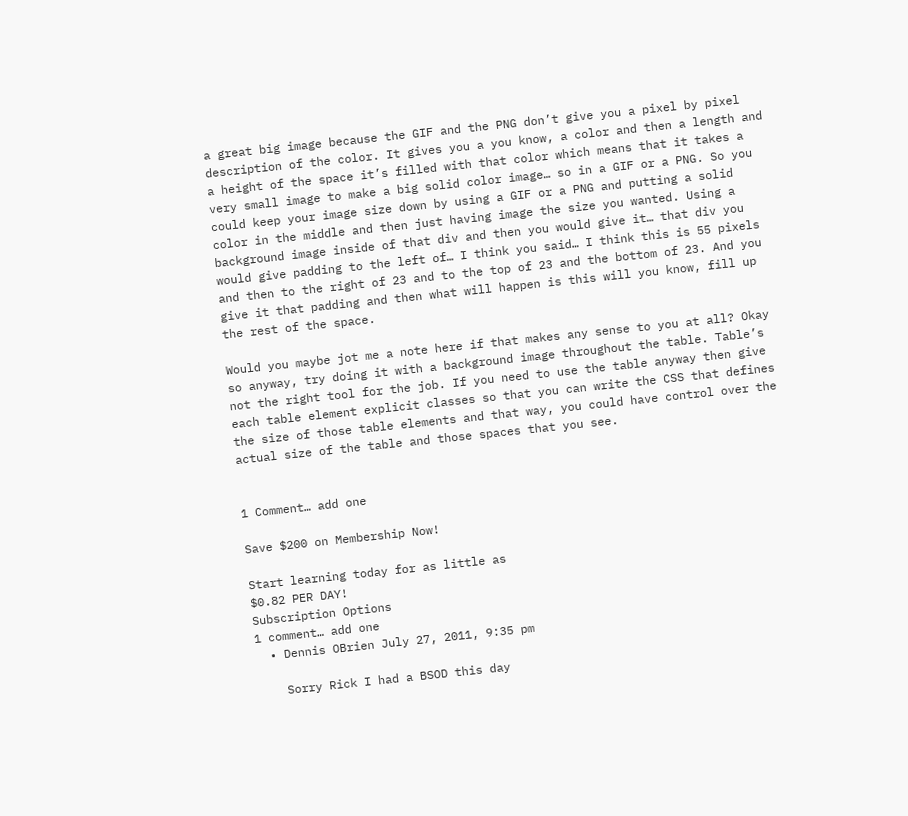a great big image because the GIF and the PNG don’t give you a pixel by pixel description of the color. It gives you a you know, a color and then a length and a height of the space it’s filled with that color which means that it takes a very small image to make a big solid color image… so in a GIF or a PNG. So you could keep your image size down by using a GIF or a PNG and putting a solid color in the middle and then just having image the size you wanted. Using a background image inside of that div and then you would give it… that div you would give padding to the left of… I think you said… I think this is 55 pixels and then to the right of 23 and to the top of 23 and the bottom of 23. And you give it that padding and then what will happen is this will you know, fill up the rest of the space.

Would you maybe jot me a note here if that makes any sense to you at all? Okay so anyway, try doing it with a background image throughout the table. Table’s not the right tool for the job. If you need to use the table anyway then give each table element explicit classes so that you can write the CSS that defines the size of those table elements and that way, you could have control over the actual size of the table and those spaces that you see.


1 Comment… add one

Save $200 on Membership Now!

Start learning today for as little as
$0.82 PER DAY!
Subscription Options
1 comment… add one
  • Dennis OBrien July 27, 2011, 9:35 pm

    Sorry Rick I had a BSOD this day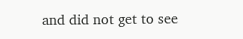and did not get to see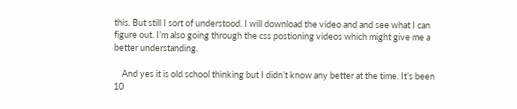this. But still I sort of understood. I will download the video and and see what I can figure out. I’m also going through the css postioning videos which might give me a better understanding.

    And yes it is old school thinking but I didn’t know any better at the time. It’s been 10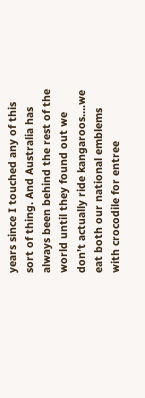years since I touched any of this sort of thing. And Australia has always been behind the rest of the world until they found out we don’t actually ride kangaroos….we eat both our national emblems with crocodile for entree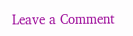Leave a Comment